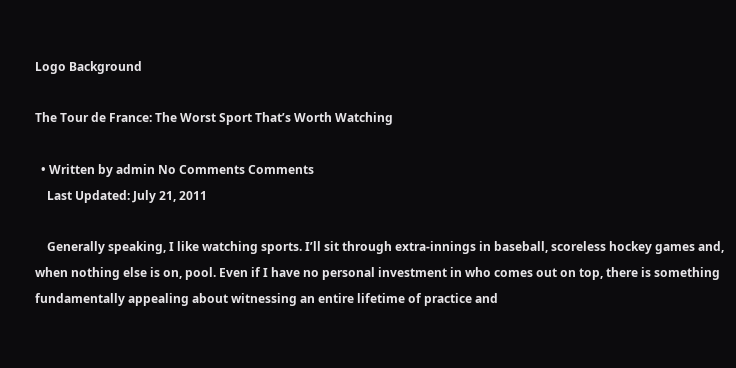Logo Background

The Tour de France: The Worst Sport That’s Worth Watching

  • Written by admin No Comments Comments
    Last Updated: July 21, 2011

    Generally speaking, I like watching sports. I’ll sit through extra-innings in baseball, scoreless hockey games and, when nothing else is on, pool. Even if I have no personal investment in who comes out on top, there is something fundamentally appealing about witnessing an entire lifetime of practice and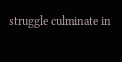struggle culminate in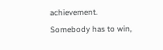achievement. Somebody has to win,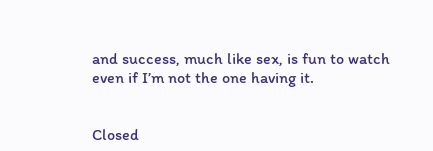and success, much like sex, is fun to watch even if I’m not the one having it.


Closed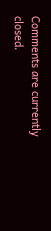Comments are currently closed.